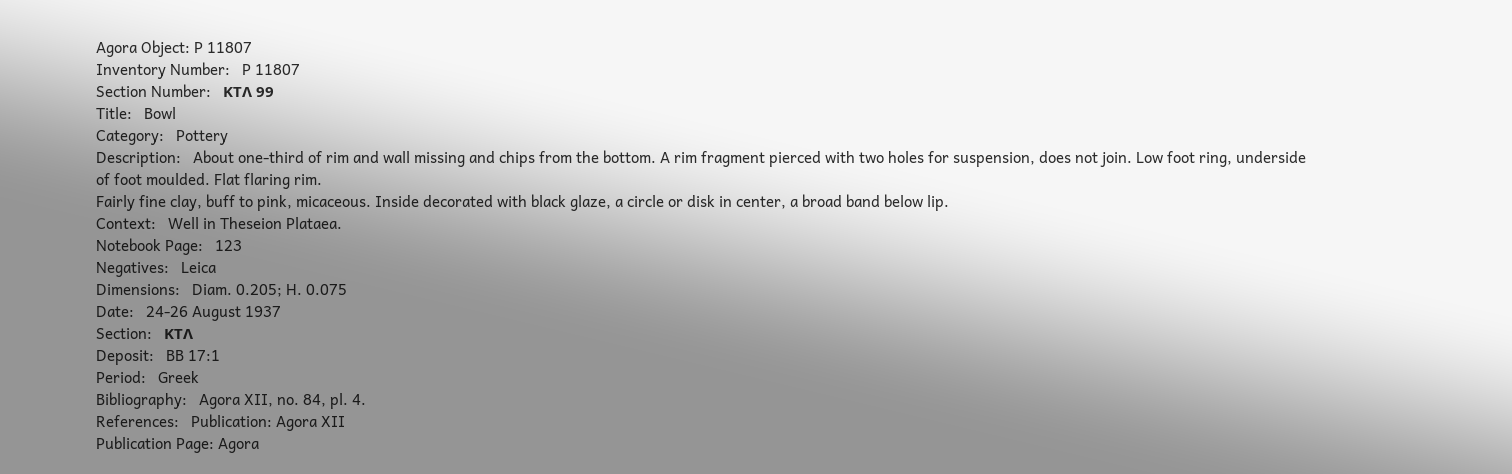Agora Object: P 11807
Inventory Number:   P 11807
Section Number:   ΚΤΛ 99
Title:   Bowl
Category:   Pottery
Description:   About one-third of rim and wall missing and chips from the bottom. A rim fragment pierced with two holes for suspension, does not join. Low foot ring, underside of foot moulded. Flat flaring rim.
Fairly fine clay, buff to pink, micaceous. Inside decorated with black glaze, a circle or disk in center, a broad band below lip.
Context:   Well in Theseion Plataea.
Notebook Page:   123
Negatives:   Leica
Dimensions:   Diam. 0.205; H. 0.075
Date:   24-26 August 1937
Section:   ΚΤΛ
Deposit:   BB 17:1
Period:   Greek
Bibliography:   Agora XII, no. 84, pl. 4.
References:   Publication: Agora XII
Publication Page: Agora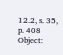12.2, s. 35, p. 408
Object: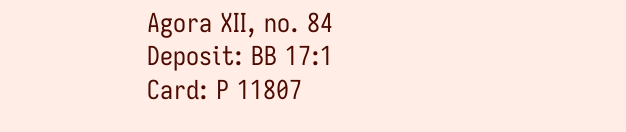Agora XII, no. 84
Deposit: BB 17:1
Card: P 11807